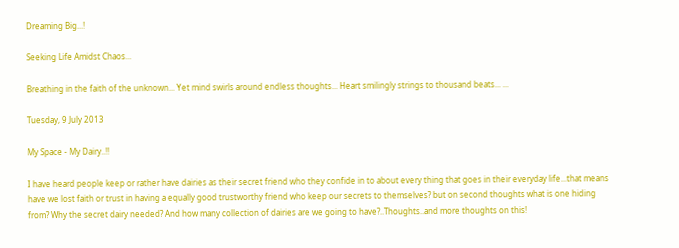Dreaming Big...!

Seeking Life Amidst Chaos...

Breathing in the faith of the unknown... Yet mind swirls around endless thoughts... Heart smilingly strings to thousand beats... ...

Tuesday, 9 July 2013

My Space - My Dairy..!!

I have heard people keep or rather have dairies as their secret friend who they confide in to about every thing that goes in their everyday life...that means have we lost faith or trust in having a equally good trustworthy friend who keep our secrets to themselves? but on second thoughts what is one hiding from? Why the secret dairy needed? And how many collection of dairies are we going to have?..Thoughts..and more thoughts on this!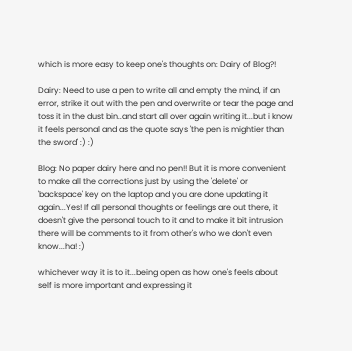which is more easy to keep one's thoughts on: Dairy of Blog?!

Dairy: Need to use a pen to write all and empty the mind, if an error, strike it out with the pen and overwrite or tear the page and toss it in the dust bin..and start all over again writing it...but i know it feels personal and as the quote says 'the pen is mightier than the sword' :) :)

Blog: No paper dairy here and no pen!! But it is more convenient to make all the corrections just by using the 'delete' or 'backspace' key on the laptop and you are done updating it again...Yes! If all personal thoughts or feelings are out there, it doesn't give the personal touch to it and to make it bit intrusion there will be comments to it from other's who we don't even know...ha! :)

whichever way it is to it...being open as how one's feels about self is more important and expressing it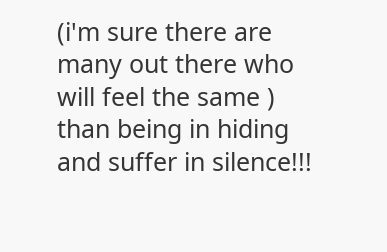(i'm sure there are many out there who will feel the same ) than being in hiding and suffer in silence!!!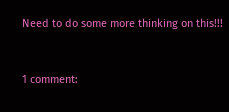Need to do some more thinking on this!!!



1 comment: